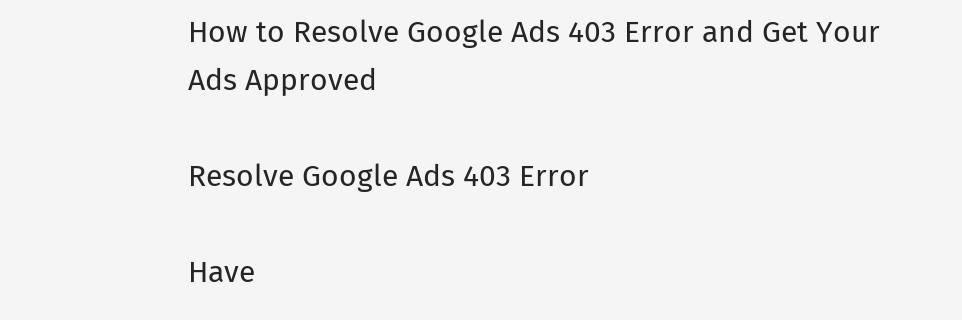How to Resolve Google Ads 403 Error and Get Your Ads Approved

Resolve Google Ads 403 Error

Have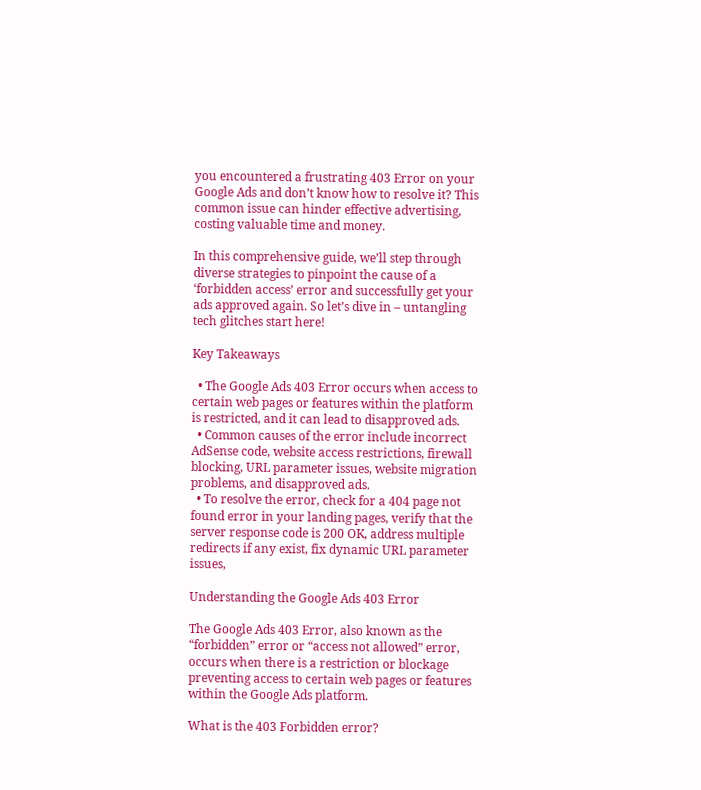you encountered a frustrating 403 Error on your Google Ads and don’t know how to resolve it? This common issue can hinder effective advertising, costing valuable time and money.

In this comprehensive guide, we’ll step through diverse strategies to pinpoint the cause of a ‘forbidden access’ error and successfully get your ads approved again. So let’s dive in – untangling tech glitches start here!

Key Takeaways

  • The Google Ads 403 Error occurs when access to certain web pages or features within the platform is restricted, and it can lead to disapproved ads.
  • Common causes of the error include incorrect AdSense code, website access restrictions, firewall blocking, URL parameter issues, website migration problems, and disapproved ads.
  • To resolve the error, check for a 404 page not found error in your landing pages, verify that the server response code is 200 OK, address multiple redirects if any exist, fix dynamic URL parameter issues,

Understanding the Google Ads 403 Error

The Google Ads 403 Error, also known as the “forbidden” error or “access not allowed” error, occurs when there is a restriction or blockage preventing access to certain web pages or features within the Google Ads platform.

What is the 403 Forbidden error?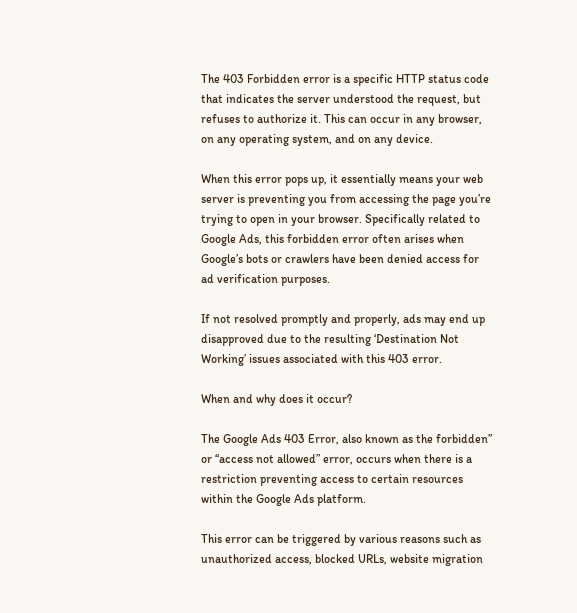The 403 Forbidden error is a specific HTTP status code that indicates the server understood the request, but refuses to authorize it. This can occur in any browser, on any operating system, and on any device.

When this error pops up, it essentially means your web server is preventing you from accessing the page you’re trying to open in your browser. Specifically related to Google Ads, this forbidden error often arises when Google’s bots or crawlers have been denied access for ad verification purposes.

If not resolved promptly and properly, ads may end up disapproved due to the resulting ‘Destination Not Working’ issues associated with this 403 error.

When and why does it occur?

The Google Ads 403 Error, also known as the forbidden” or “access not allowed” error, occurs when there is a restriction preventing access to certain resources within the Google Ads platform.

This error can be triggered by various reasons such as unauthorized access, blocked URLs, website migration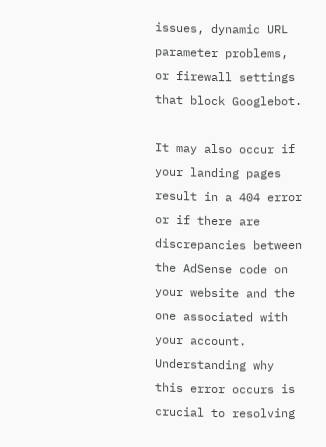issues, dynamic URL parameter problems, or firewall settings that block Googlebot.

It may also occur if your landing pages result in a 404 error or if there are discrepancies between the AdSense code on your website and the one associated with your account. Understanding why this error occurs is crucial to resolving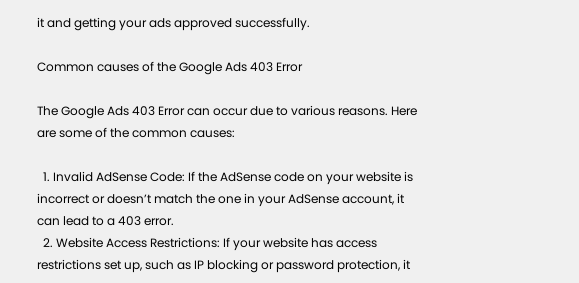it and getting your ads approved successfully.

Common causes of the Google Ads 403 Error

The Google Ads 403 Error can occur due to various reasons. Here are some of the common causes:

  1. Invalid AdSense Code: If the AdSense code on your website is incorrect or doesn’t match the one in your AdSense account, it can lead to a 403 error.
  2. Website Access Restrictions: If your website has access restrictions set up, such as IP blocking or password protection, it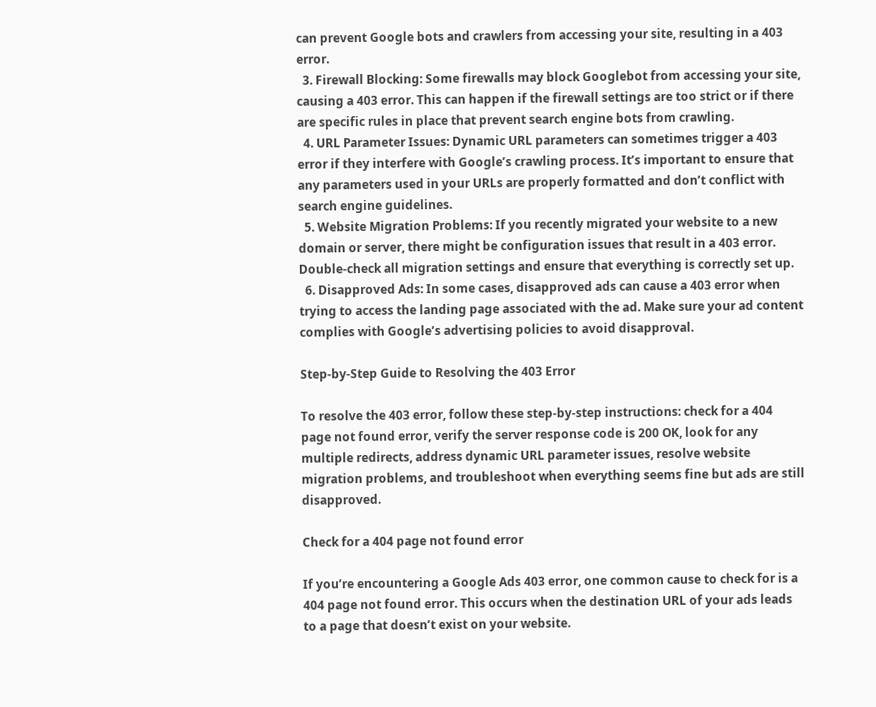can prevent Google bots and crawlers from accessing your site, resulting in a 403 error.
  3. Firewall Blocking: Some firewalls may block Googlebot from accessing your site, causing a 403 error. This can happen if the firewall settings are too strict or if there are specific rules in place that prevent search engine bots from crawling.
  4. URL Parameter Issues: Dynamic URL parameters can sometimes trigger a 403 error if they interfere with Google’s crawling process. It’s important to ensure that any parameters used in your URLs are properly formatted and don’t conflict with search engine guidelines.
  5. Website Migration Problems: If you recently migrated your website to a new domain or server, there might be configuration issues that result in a 403 error. Double-check all migration settings and ensure that everything is correctly set up.
  6. Disapproved Ads: In some cases, disapproved ads can cause a 403 error when trying to access the landing page associated with the ad. Make sure your ad content complies with Google’s advertising policies to avoid disapproval.

Step-by-Step Guide to Resolving the 403 Error

To resolve the 403 error, follow these step-by-step instructions: check for a 404 page not found error, verify the server response code is 200 OK, look for any multiple redirects, address dynamic URL parameter issues, resolve website migration problems, and troubleshoot when everything seems fine but ads are still disapproved.

Check for a 404 page not found error

If you’re encountering a Google Ads 403 error, one common cause to check for is a 404 page not found error. This occurs when the destination URL of your ads leads to a page that doesn’t exist on your website.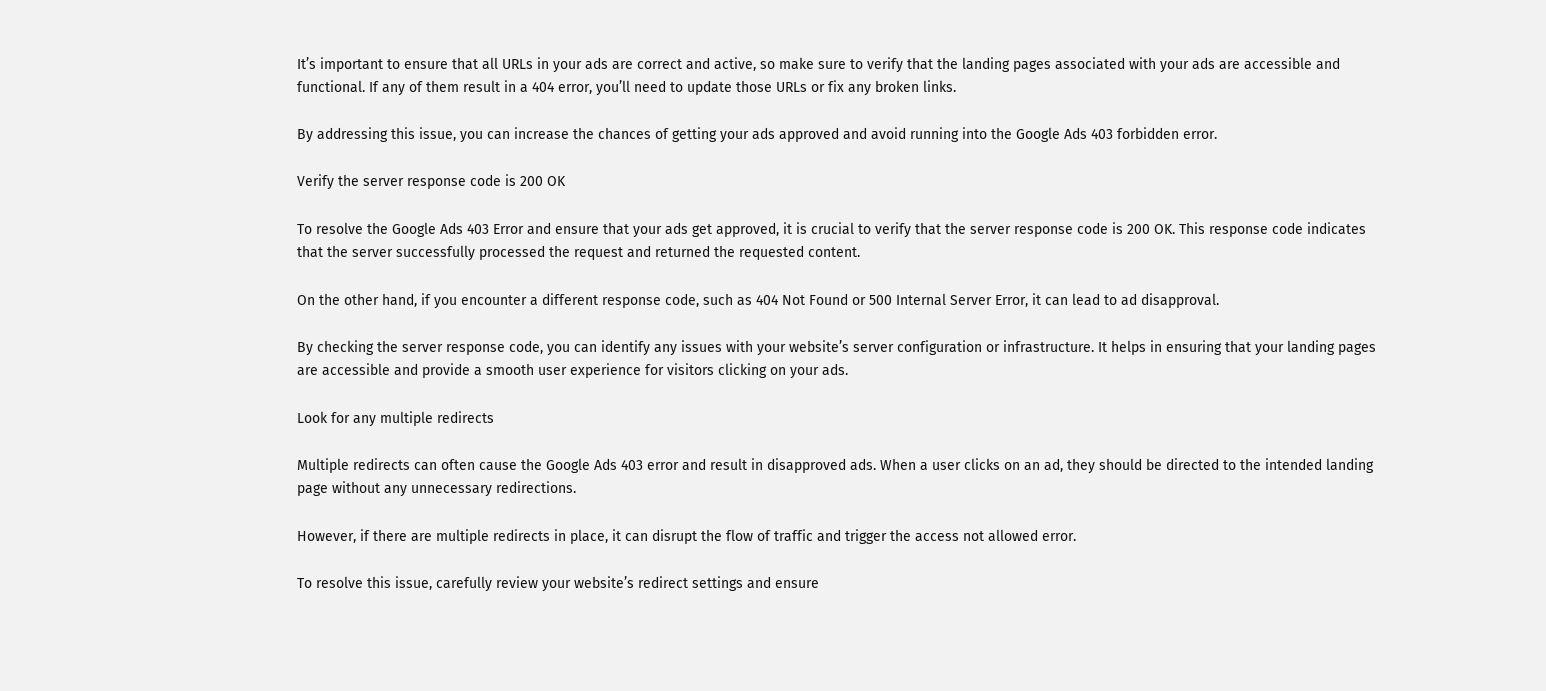It’s important to ensure that all URLs in your ads are correct and active, so make sure to verify that the landing pages associated with your ads are accessible and functional. If any of them result in a 404 error, you’ll need to update those URLs or fix any broken links.

By addressing this issue, you can increase the chances of getting your ads approved and avoid running into the Google Ads 403 forbidden error.

Verify the server response code is 200 OK

To resolve the Google Ads 403 Error and ensure that your ads get approved, it is crucial to verify that the server response code is 200 OK. This response code indicates that the server successfully processed the request and returned the requested content.

On the other hand, if you encounter a different response code, such as 404 Not Found or 500 Internal Server Error, it can lead to ad disapproval.

By checking the server response code, you can identify any issues with your website’s server configuration or infrastructure. It helps in ensuring that your landing pages are accessible and provide a smooth user experience for visitors clicking on your ads.

Look for any multiple redirects

Multiple redirects can often cause the Google Ads 403 error and result in disapproved ads. When a user clicks on an ad, they should be directed to the intended landing page without any unnecessary redirections.

However, if there are multiple redirects in place, it can disrupt the flow of traffic and trigger the access not allowed error.

To resolve this issue, carefully review your website’s redirect settings and ensure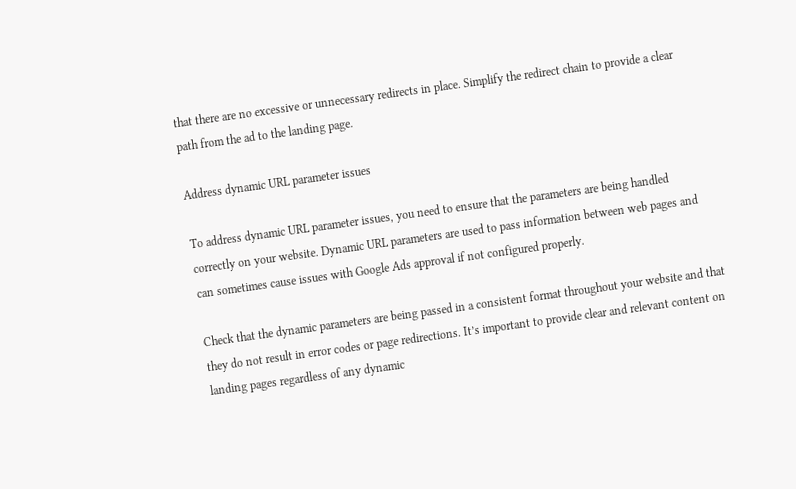that there are no excessive or unnecessary redirects in place. Simplify the redirect chain to provide a clear path from the ad to the landing page.

Address dynamic URL parameter issues

To address dynamic URL parameter issues, you need to ensure that the parameters are being handled correctly on your website. Dynamic URL parameters are used to pass information between web pages and can sometimes cause issues with Google Ads approval if not configured properly.

Check that the dynamic parameters are being passed in a consistent format throughout your website and that they do not result in error codes or page redirections. It’s important to provide clear and relevant content on landing pages regardless of any dynamic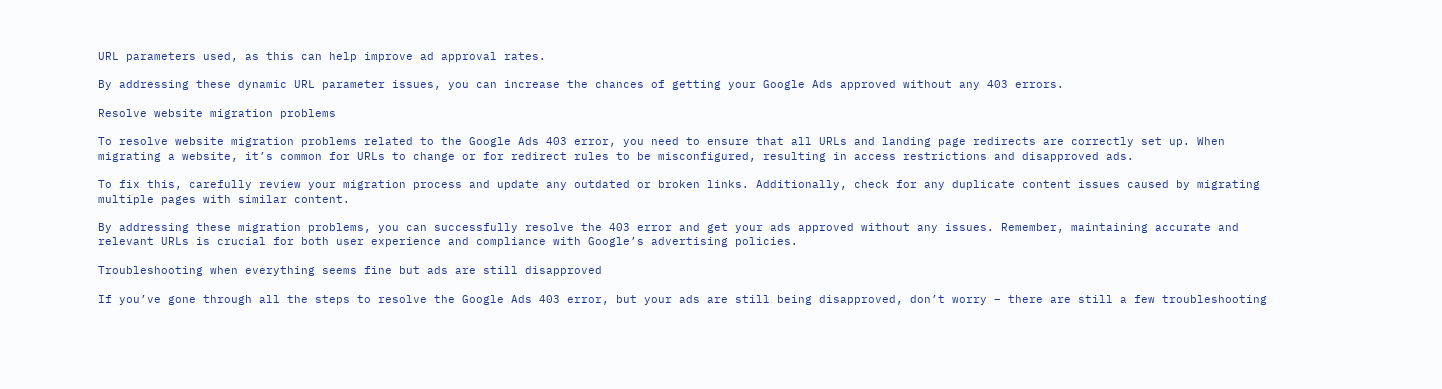URL parameters used, as this can help improve ad approval rates.

By addressing these dynamic URL parameter issues, you can increase the chances of getting your Google Ads approved without any 403 errors.

Resolve website migration problems

To resolve website migration problems related to the Google Ads 403 error, you need to ensure that all URLs and landing page redirects are correctly set up. When migrating a website, it’s common for URLs to change or for redirect rules to be misconfigured, resulting in access restrictions and disapproved ads.

To fix this, carefully review your migration process and update any outdated or broken links. Additionally, check for any duplicate content issues caused by migrating multiple pages with similar content.

By addressing these migration problems, you can successfully resolve the 403 error and get your ads approved without any issues. Remember, maintaining accurate and relevant URLs is crucial for both user experience and compliance with Google’s advertising policies.

Troubleshooting when everything seems fine but ads are still disapproved

If you’ve gone through all the steps to resolve the Google Ads 403 error, but your ads are still being disapproved, don’t worry – there are still a few troubleshooting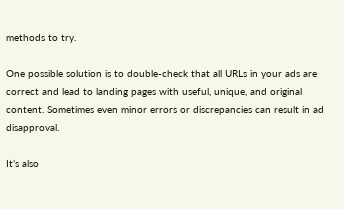methods to try.

One possible solution is to double-check that all URLs in your ads are correct and lead to landing pages with useful, unique, and original content. Sometimes even minor errors or discrepancies can result in ad disapproval.

It’s also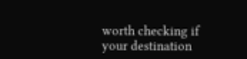worth checking if your destination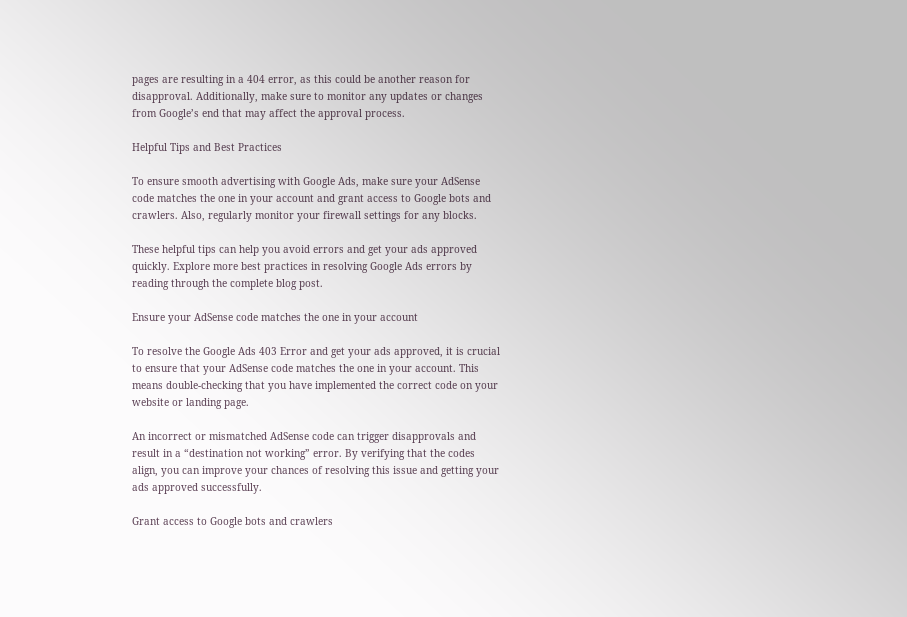pages are resulting in a 404 error, as this could be another reason for disapproval. Additionally, make sure to monitor any updates or changes from Google’s end that may affect the approval process.

Helpful Tips and Best Practices

To ensure smooth advertising with Google Ads, make sure your AdSense code matches the one in your account and grant access to Google bots and crawlers. Also, regularly monitor your firewall settings for any blocks.

These helpful tips can help you avoid errors and get your ads approved quickly. Explore more best practices in resolving Google Ads errors by reading through the complete blog post.

Ensure your AdSense code matches the one in your account

To resolve the Google Ads 403 Error and get your ads approved, it is crucial to ensure that your AdSense code matches the one in your account. This means double-checking that you have implemented the correct code on your website or landing page.

An incorrect or mismatched AdSense code can trigger disapprovals and result in a “destination not working” error. By verifying that the codes align, you can improve your chances of resolving this issue and getting your ads approved successfully.

Grant access to Google bots and crawlers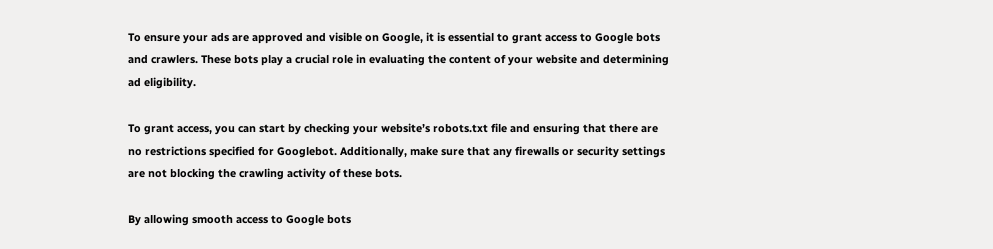To ensure your ads are approved and visible on Google, it is essential to grant access to Google bots and crawlers. These bots play a crucial role in evaluating the content of your website and determining ad eligibility.

To grant access, you can start by checking your website’s robots.txt file and ensuring that there are no restrictions specified for Googlebot. Additionally, make sure that any firewalls or security settings are not blocking the crawling activity of these bots.

By allowing smooth access to Google bots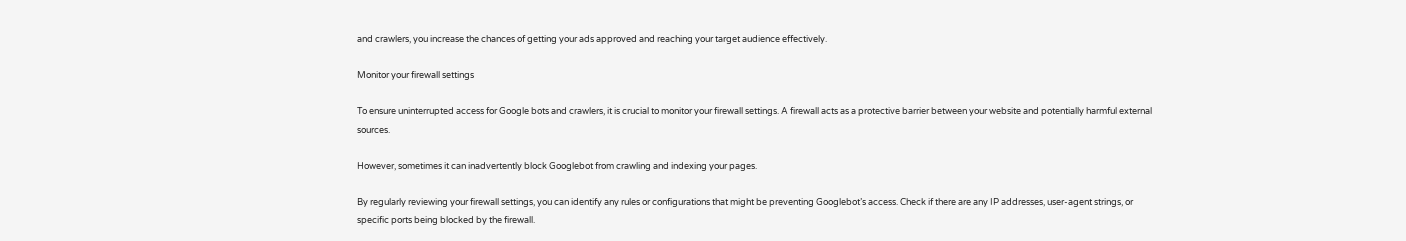and crawlers, you increase the chances of getting your ads approved and reaching your target audience effectively.

Monitor your firewall settings

To ensure uninterrupted access for Google bots and crawlers, it is crucial to monitor your firewall settings. A firewall acts as a protective barrier between your website and potentially harmful external sources.

However, sometimes it can inadvertently block Googlebot from crawling and indexing your pages.

By regularly reviewing your firewall settings, you can identify any rules or configurations that might be preventing Googlebot’s access. Check if there are any IP addresses, user-agent strings, or specific ports being blocked by the firewall.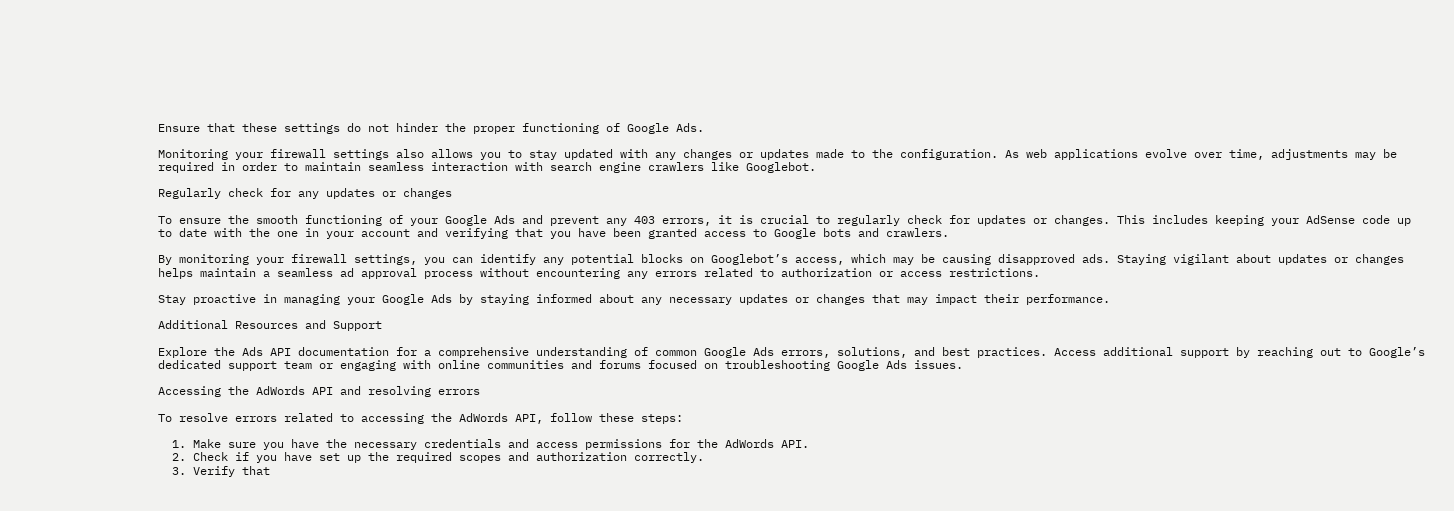Ensure that these settings do not hinder the proper functioning of Google Ads.

Monitoring your firewall settings also allows you to stay updated with any changes or updates made to the configuration. As web applications evolve over time, adjustments may be required in order to maintain seamless interaction with search engine crawlers like Googlebot.

Regularly check for any updates or changes

To ensure the smooth functioning of your Google Ads and prevent any 403 errors, it is crucial to regularly check for updates or changes. This includes keeping your AdSense code up to date with the one in your account and verifying that you have been granted access to Google bots and crawlers.

By monitoring your firewall settings, you can identify any potential blocks on Googlebot’s access, which may be causing disapproved ads. Staying vigilant about updates or changes helps maintain a seamless ad approval process without encountering any errors related to authorization or access restrictions.

Stay proactive in managing your Google Ads by staying informed about any necessary updates or changes that may impact their performance.

Additional Resources and Support

Explore the Ads API documentation for a comprehensive understanding of common Google Ads errors, solutions, and best practices. Access additional support by reaching out to Google’s dedicated support team or engaging with online communities and forums focused on troubleshooting Google Ads issues.

Accessing the AdWords API and resolving errors

To resolve errors related to accessing the AdWords API, follow these steps:

  1. Make sure you have the necessary credentials and access permissions for the AdWords API.
  2. Check if you have set up the required scopes and authorization correctly.
  3. Verify that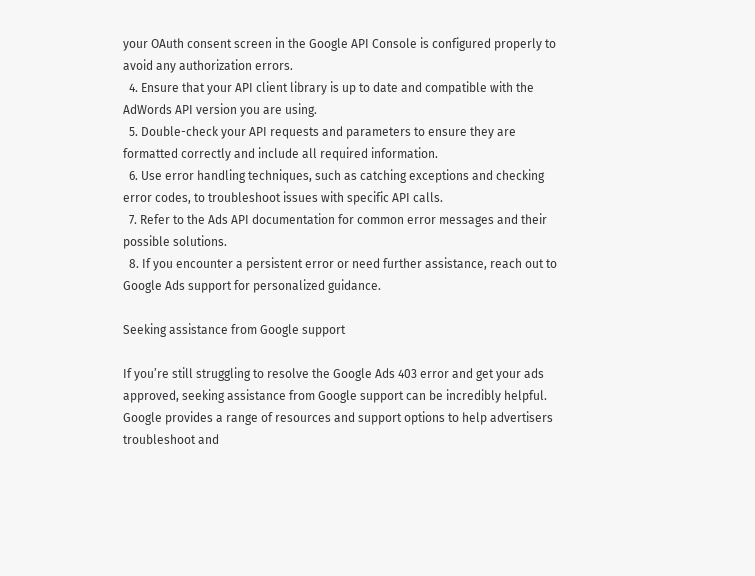your OAuth consent screen in the Google API Console is configured properly to avoid any authorization errors.
  4. Ensure that your API client library is up to date and compatible with the AdWords API version you are using.
  5. Double-check your API requests and parameters to ensure they are formatted correctly and include all required information.
  6. Use error handling techniques, such as catching exceptions and checking error codes, to troubleshoot issues with specific API calls.
  7. Refer to the Ads API documentation for common error messages and their possible solutions.
  8. If you encounter a persistent error or need further assistance, reach out to Google Ads support for personalized guidance.

Seeking assistance from Google support

If you’re still struggling to resolve the Google Ads 403 error and get your ads approved, seeking assistance from Google support can be incredibly helpful. Google provides a range of resources and support options to help advertisers troubleshoot and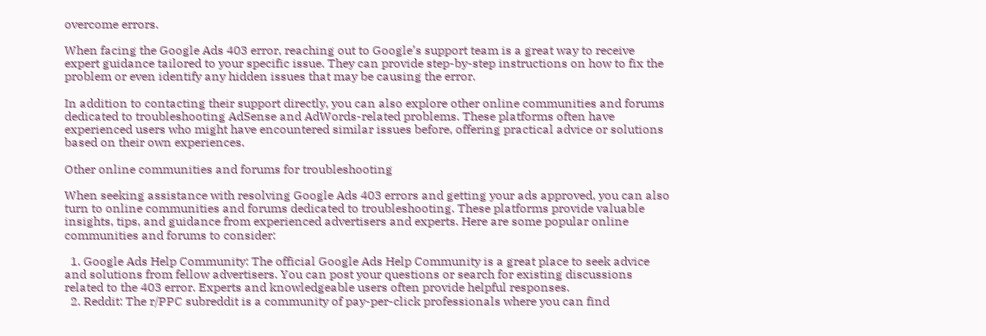overcome errors.

When facing the Google Ads 403 error, reaching out to Google’s support team is a great way to receive expert guidance tailored to your specific issue. They can provide step-by-step instructions on how to fix the problem or even identify any hidden issues that may be causing the error.

In addition to contacting their support directly, you can also explore other online communities and forums dedicated to troubleshooting AdSense and AdWords-related problems. These platforms often have experienced users who might have encountered similar issues before, offering practical advice or solutions based on their own experiences.

Other online communities and forums for troubleshooting

When seeking assistance with resolving Google Ads 403 errors and getting your ads approved, you can also turn to online communities and forums dedicated to troubleshooting. These platforms provide valuable insights, tips, and guidance from experienced advertisers and experts. Here are some popular online communities and forums to consider:

  1. Google Ads Help Community: The official Google Ads Help Community is a great place to seek advice and solutions from fellow advertisers. You can post your questions or search for existing discussions related to the 403 error. Experts and knowledgeable users often provide helpful responses.
  2. Reddit: The r/PPC subreddit is a community of pay-per-click professionals where you can find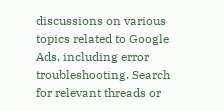discussions on various topics related to Google Ads, including error troubleshooting. Search for relevant threads or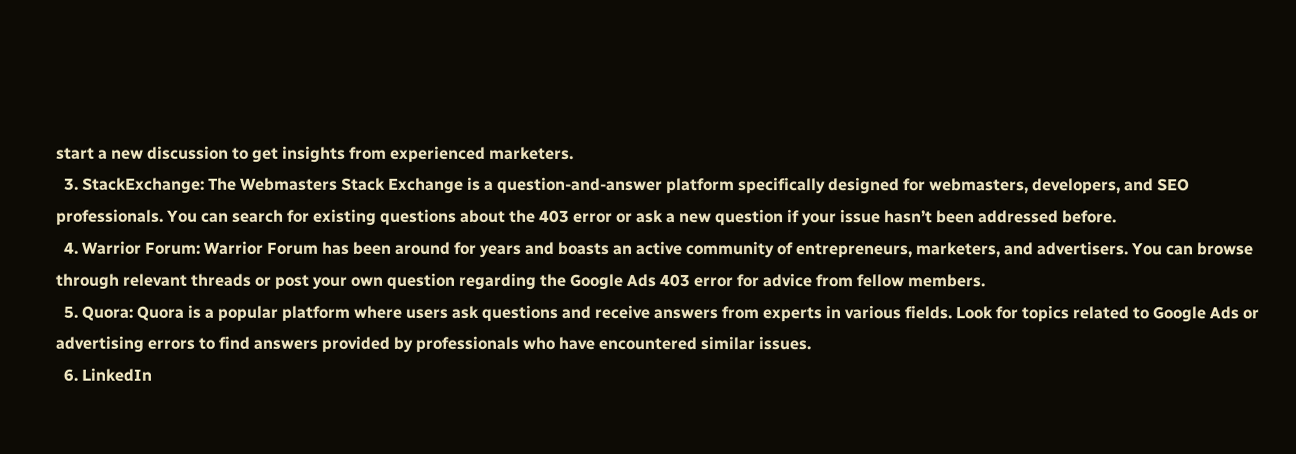start a new discussion to get insights from experienced marketers.
  3. StackExchange: The Webmasters Stack Exchange is a question-and-answer platform specifically designed for webmasters, developers, and SEO professionals. You can search for existing questions about the 403 error or ask a new question if your issue hasn’t been addressed before.
  4. Warrior Forum: Warrior Forum has been around for years and boasts an active community of entrepreneurs, marketers, and advertisers. You can browse through relevant threads or post your own question regarding the Google Ads 403 error for advice from fellow members.
  5. Quora: Quora is a popular platform where users ask questions and receive answers from experts in various fields. Look for topics related to Google Ads or advertising errors to find answers provided by professionals who have encountered similar issues.
  6. LinkedIn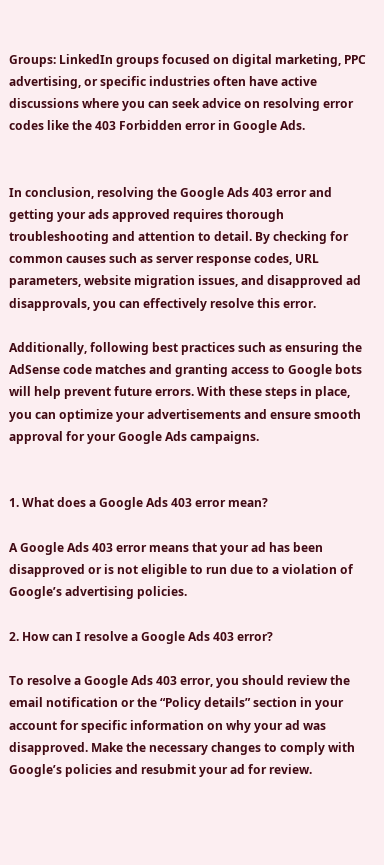Groups: LinkedIn groups focused on digital marketing, PPC advertising, or specific industries often have active discussions where you can seek advice on resolving error codes like the 403 Forbidden error in Google Ads.


In conclusion, resolving the Google Ads 403 error and getting your ads approved requires thorough troubleshooting and attention to detail. By checking for common causes such as server response codes, URL parameters, website migration issues, and disapproved ad disapprovals, you can effectively resolve this error.

Additionally, following best practices such as ensuring the AdSense code matches and granting access to Google bots will help prevent future errors. With these steps in place, you can optimize your advertisements and ensure smooth approval for your Google Ads campaigns.


1. What does a Google Ads 403 error mean?

A Google Ads 403 error means that your ad has been disapproved or is not eligible to run due to a violation of Google’s advertising policies.

2. How can I resolve a Google Ads 403 error?

To resolve a Google Ads 403 error, you should review the email notification or the “Policy details” section in your account for specific information on why your ad was disapproved. Make the necessary changes to comply with Google’s policies and resubmit your ad for review.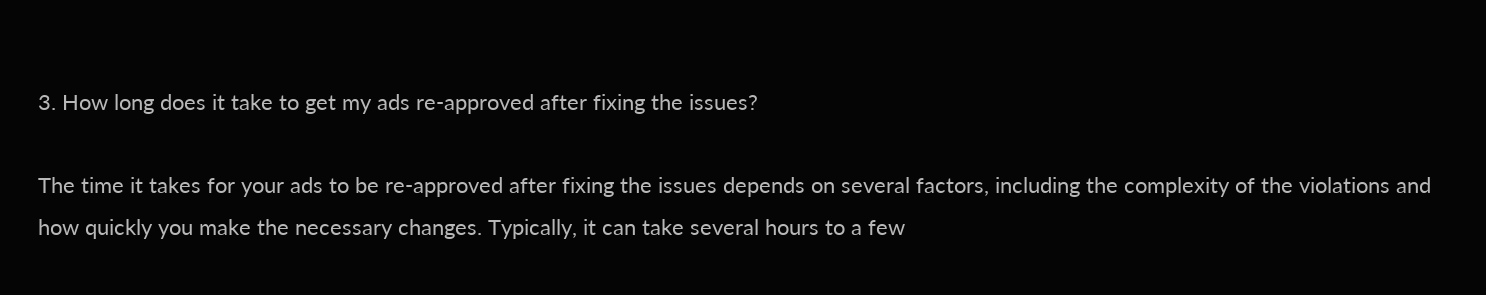3. How long does it take to get my ads re-approved after fixing the issues?

The time it takes for your ads to be re-approved after fixing the issues depends on several factors, including the complexity of the violations and how quickly you make the necessary changes. Typically, it can take several hours to a few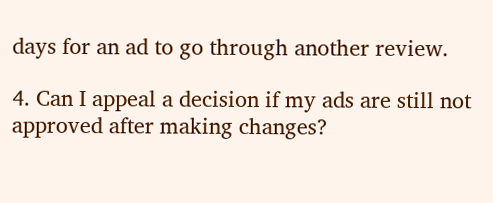days for an ad to go through another review.

4. Can I appeal a decision if my ads are still not approved after making changes?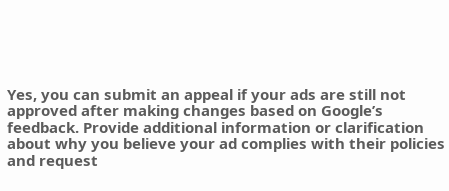Yes, you can submit an appeal if your ads are still not approved after making changes based on Google’s feedback. Provide additional information or clarification about why you believe your ad complies with their policies and request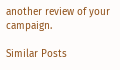another review of your campaign.

Similar Posts